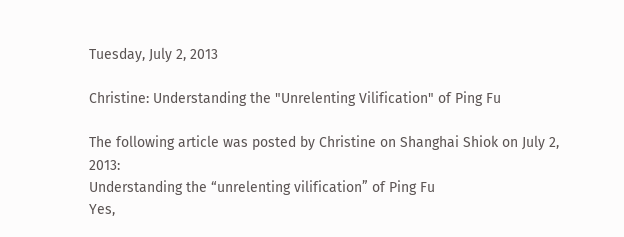Tuesday, July 2, 2013

Christine: Understanding the "Unrelenting Vilification" of Ping Fu

The following article was posted by Christine on Shanghai Shiok on July 2, 2013:
Understanding the “unrelenting vilification” of Ping Fu
Yes,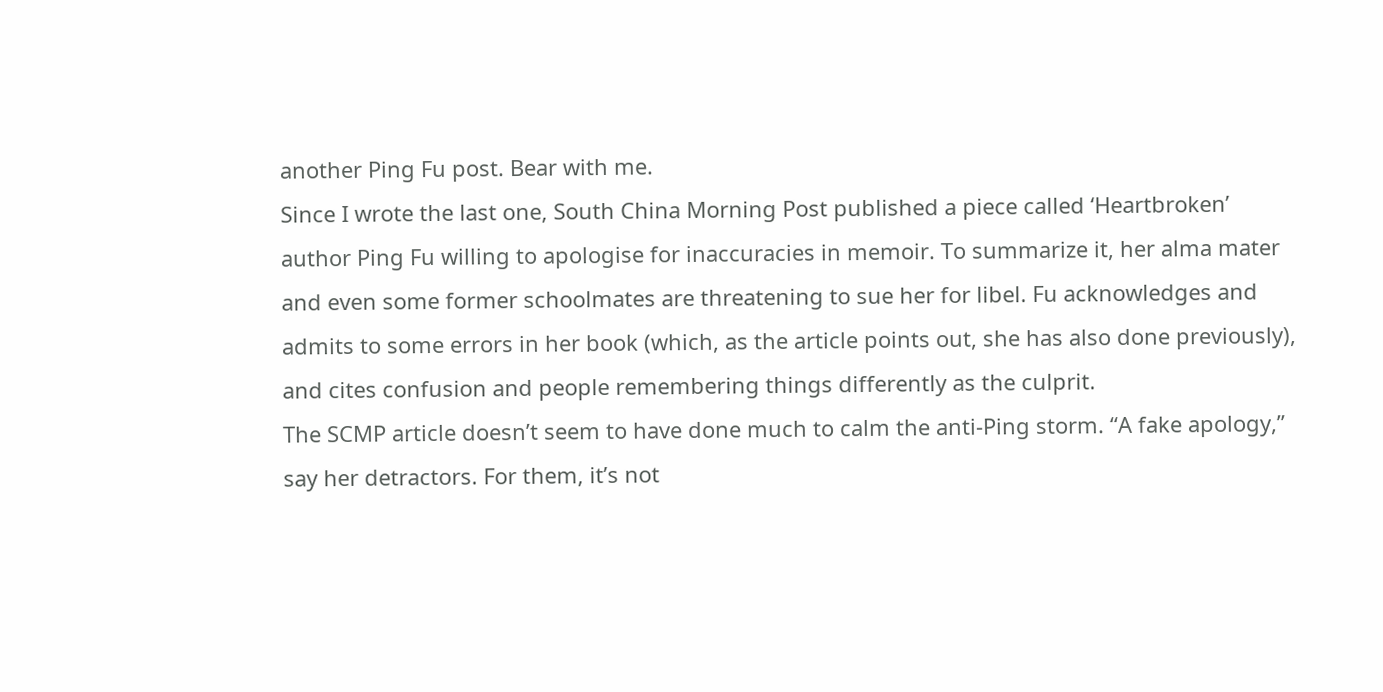another Ping Fu post. Bear with me.
Since I wrote the last one, South China Morning Post published a piece called ‘Heartbroken’ author Ping Fu willing to apologise for inaccuracies in memoir. To summarize it, her alma mater and even some former schoolmates are threatening to sue her for libel. Fu acknowledges and admits to some errors in her book (which, as the article points out, she has also done previously), and cites confusion and people remembering things differently as the culprit.
The SCMP article doesn’t seem to have done much to calm the anti-Ping storm. “A fake apology,” say her detractors. For them, it’s not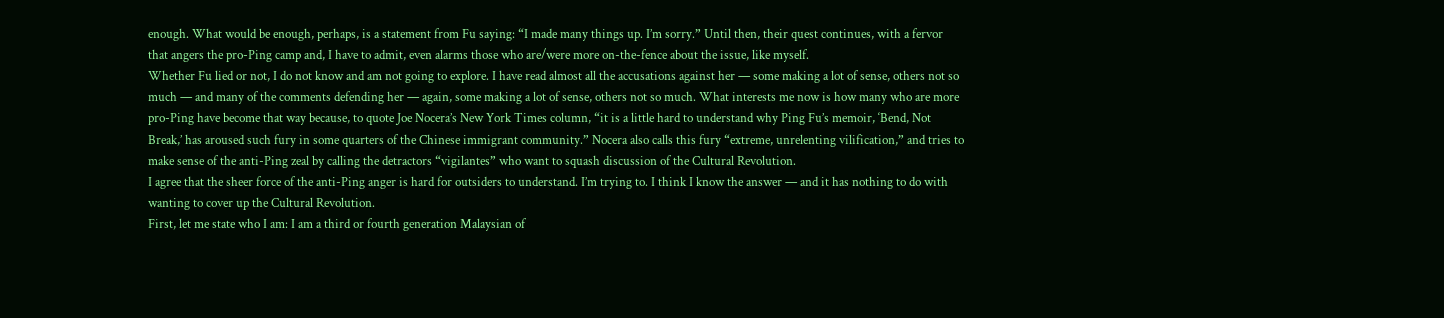enough. What would be enough, perhaps, is a statement from Fu saying: “I made many things up. I’m sorry.” Until then, their quest continues, with a fervor that angers the pro-Ping camp and, I have to admit, even alarms those who are/were more on-the-fence about the issue, like myself.
Whether Fu lied or not, I do not know and am not going to explore. I have read almost all the accusations against her — some making a lot of sense, others not so much — and many of the comments defending her — again, some making a lot of sense, others not so much. What interests me now is how many who are more pro-Ping have become that way because, to quote Joe Nocera’s New York Times column, “it is a little hard to understand why Ping Fu’s memoir, ‘Bend, Not Break,’ has aroused such fury in some quarters of the Chinese immigrant community.” Nocera also calls this fury “extreme, unrelenting vilification,” and tries to make sense of the anti-Ping zeal by calling the detractors “vigilantes” who want to squash discussion of the Cultural Revolution.
I agree that the sheer force of the anti-Ping anger is hard for outsiders to understand. I’m trying to. I think I know the answer — and it has nothing to do with wanting to cover up the Cultural Revolution.
First, let me state who I am: I am a third or fourth generation Malaysian of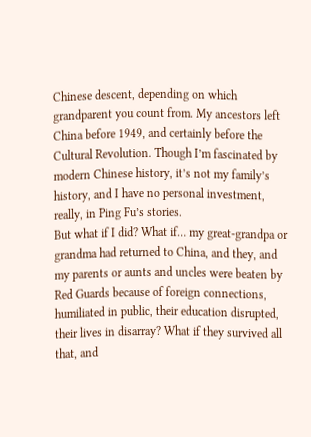Chinese descent, depending on which grandparent you count from. My ancestors left China before 1949, and certainly before the Cultural Revolution. Though I’m fascinated by modern Chinese history, it’s not my family’s history, and I have no personal investment, really, in Ping Fu’s stories.
But what if I did? What if… my great-grandpa or grandma had returned to China, and they, and my parents or aunts and uncles were beaten by Red Guards because of foreign connections, humiliated in public, their education disrupted, their lives in disarray? What if they survived all that, and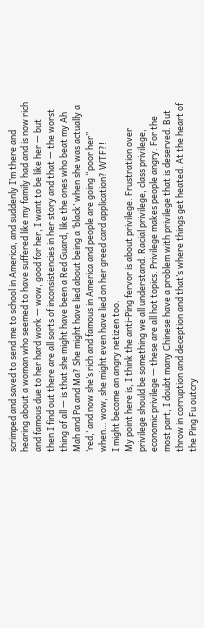scrimped and saved to send me to school in America, and suddenly I’m there and hearing about a woman who seemed to have suffered like my family had and is now rich and famous due to her hard work — wow, good for her, I want to be like her — but then I find out there are all sorts of inconsistencies in her story and that — the worst thing of all — is that she might have been a Red Guard, like the ones who beat my Ah Mah and Pa and Ma? She might have lied about being a ‘black’ when she was actually a ‘red,’ and now she’s rich and famous in America and people are going “poor her” when… wow, she might even have lied on her greed card application? WTF?!
I might become an angry netizen too.
My point here is, I think the anti-Ping fervor is about privilege. Frustration over privilege should be something we all understand. Racial privilege, class privilege, economic privilege — these are all hot topics. Privilege makes people angry. For the most part, I doubt many Chinese have a problem with privilege that is deserved. But throw in corruption and deception and that’s where things get heated. At the heart of the Ping Fu outcry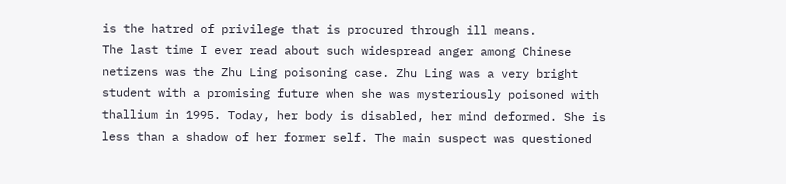is the hatred of privilege that is procured through ill means.
The last time I ever read about such widespread anger among Chinese netizens was the Zhu Ling poisoning case. Zhu Ling was a very bright student with a promising future when she was mysteriously poisoned with thallium in 1995. Today, her body is disabled, her mind deformed. She is less than a shadow of her former self. The main suspect was questioned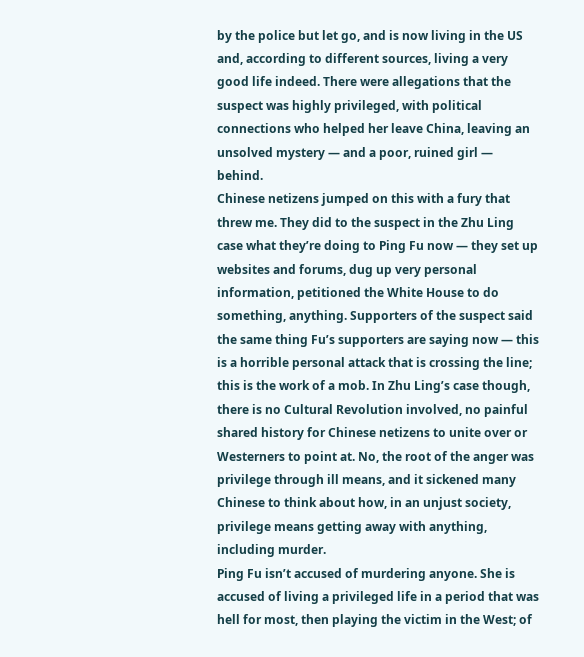by the police but let go, and is now living in the US and, according to different sources, living a very good life indeed. There were allegations that the suspect was highly privileged, with political connections who helped her leave China, leaving an unsolved mystery — and a poor, ruined girl — behind.
Chinese netizens jumped on this with a fury that threw me. They did to the suspect in the Zhu Ling case what they’re doing to Ping Fu now — they set up websites and forums, dug up very personal information, petitioned the White House to do something, anything. Supporters of the suspect said the same thing Fu’s supporters are saying now — this is a horrible personal attack that is crossing the line; this is the work of a mob. In Zhu Ling’s case though, there is no Cultural Revolution involved, no painful shared history for Chinese netizens to unite over or Westerners to point at. No, the root of the anger was privilege through ill means, and it sickened many Chinese to think about how, in an unjust society, privilege means getting away with anything, including murder.
Ping Fu isn’t accused of murdering anyone. She is accused of living a privileged life in a period that was hell for most, then playing the victim in the West; of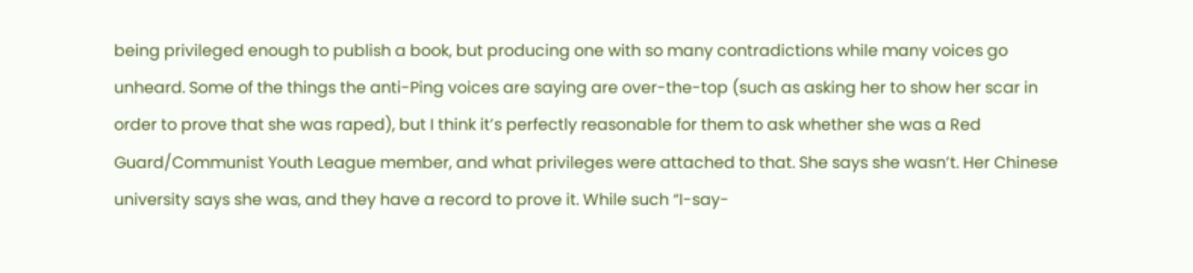being privileged enough to publish a book, but producing one with so many contradictions while many voices go unheard. Some of the things the anti-Ping voices are saying are over-the-top (such as asking her to show her scar in order to prove that she was raped), but I think it’s perfectly reasonable for them to ask whether she was a Red Guard/Communist Youth League member, and what privileges were attached to that. She says she wasn’t. Her Chinese university says she was, and they have a record to prove it. While such “I-say-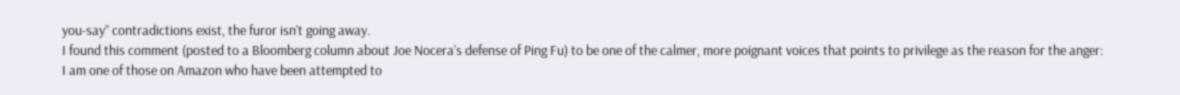you-say” contradictions exist, the furor isn’t going away.
I found this comment (posted to a Bloomberg column about Joe Nocera’s defense of Ping Fu) to be one of the calmer, more poignant voices that points to privilege as the reason for the anger:
I am one of those on Amazon who have been attempted to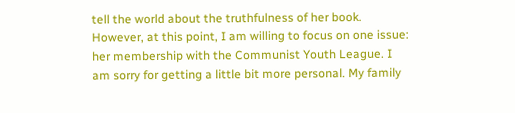tell the world about the truthfulness of her book. However, at this point, I am willing to focus on one issue: her membership with the Communist Youth League. I am sorry for getting a little bit more personal. My family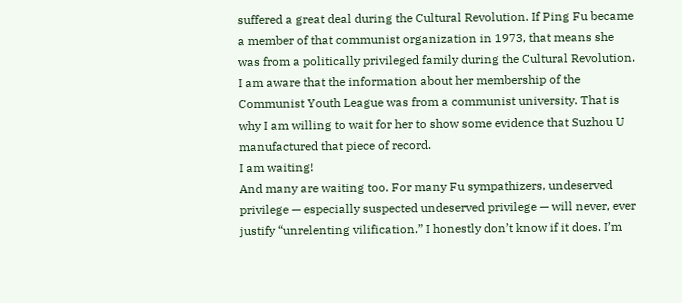suffered a great deal during the Cultural Revolution. If Ping Fu became a member of that communist organization in 1973, that means she was from a politically privileged family during the Cultural Revolution.
I am aware that the information about her membership of the Communist Youth League was from a communist university. That is why I am willing to wait for her to show some evidence that Suzhou U manufactured that piece of record.
I am waiting!
And many are waiting too. For many Fu sympathizers, undeserved privilege — especially suspected undeserved privilege — will never, ever justify “unrelenting vilification.” I honestly don’t know if it does. I’m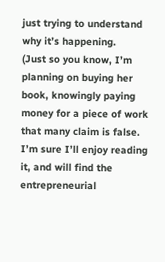just trying to understand why it’s happening.
(Just so you know, I’m planning on buying her book, knowingly paying money for a piece of work that many claim is false. I’m sure I’ll enjoy reading it, and will find the entrepreneurial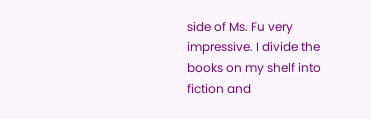side of Ms. Fu very impressive. I divide the books on my shelf into fiction and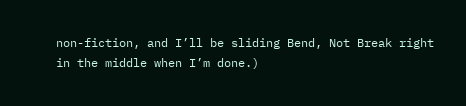non-fiction, and I’ll be sliding Bend, Not Break right in the middle when I’m done.)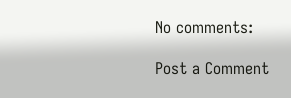No comments:

Post a Comment